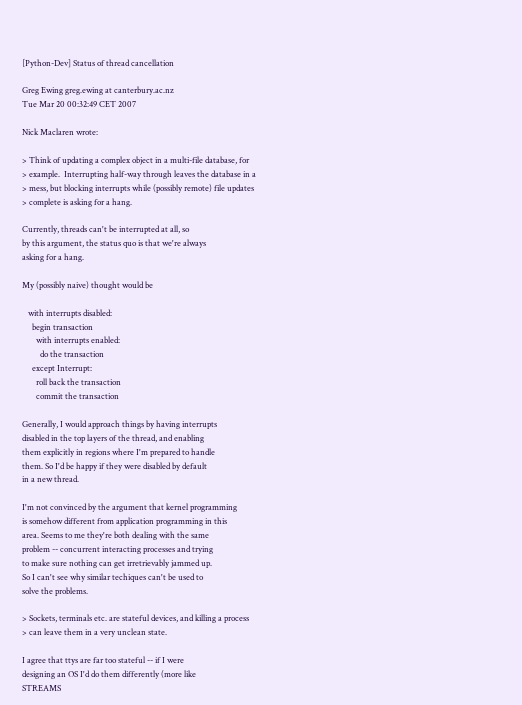[Python-Dev] Status of thread cancellation

Greg Ewing greg.ewing at canterbury.ac.nz
Tue Mar 20 00:32:49 CET 2007

Nick Maclaren wrote:

> Think of updating a complex object in a multi-file database, for
> example.  Interrupting half-way through leaves the database in a
> mess, but blocking interrupts while (possibly remote) file updates
> complete is asking for a hang.

Currently, threads can't be interrupted at all, so
by this argument, the status quo is that we're always
asking for a hang.

My (possibly naive) thought would be

   with interrupts disabled:
     begin transaction
       with interrupts enabled:
         do the transaction
     except Interrupt:
       roll back the transaction
       commit the transaction

Generally, I would approach things by having interrupts
disabled in the top layers of the thread, and enabling
them explicitly in regions where I'm prepared to handle
them. So I'd be happy if they were disabled by default
in a new thread.

I'm not convinced by the argument that kernel programming
is somehow different from application programming in this
area. Seems to me they're both dealing with the same
problem -- concurrent interacting processes and trying
to make sure nothing can get irretrievably jammed up.
So I can't see why similar techiques can't be used to
solve the problems.

> Sockets, terminals etc. are stateful devices, and killing a process
> can leave them in a very unclean state.

I agree that ttys are far too stateful -- if I were
designing an OS I'd do them differently (more like
STREAMS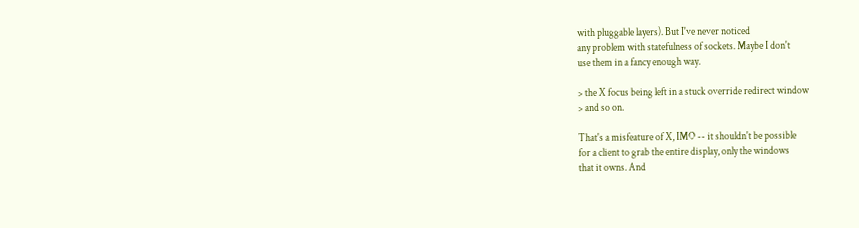with pluggable layers). But I've never noticed
any problem with statefulness of sockets. Maybe I don't
use them in a fancy enough way.

> the X focus being left in a stuck override redirect window
> and so on.

That's a misfeature of X, IMO -- it shouldn't be possible
for a client to grab the entire display, only the windows
that it owns. And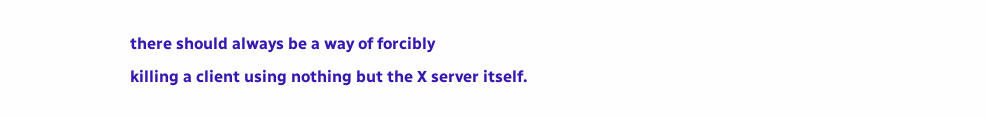there should always be a way of forcibly
killing a client using nothing but the X server itself.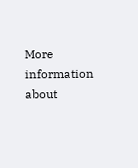More information about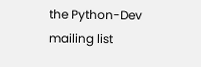the Python-Dev mailing list